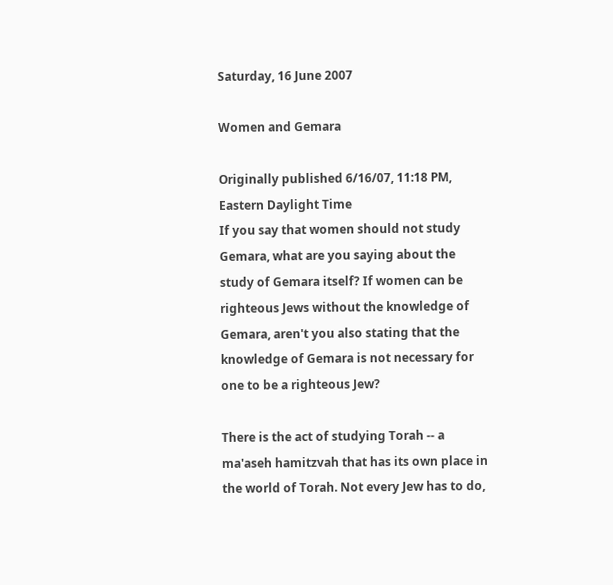Saturday, 16 June 2007

Women and Gemara

Originally published 6/16/07, 11:18 PM, Eastern Daylight Time
If you say that women should not study Gemara, what are you saying about the study of Gemara itself? If women can be righteous Jews without the knowledge of Gemara, aren't you also stating that the knowledge of Gemara is not necessary for one to be a righteous Jew?

There is the act of studying Torah -- a ma'aseh hamitzvah that has its own place in the world of Torah. Not every Jew has to do,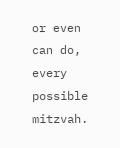or even can do, every possible mitzvah.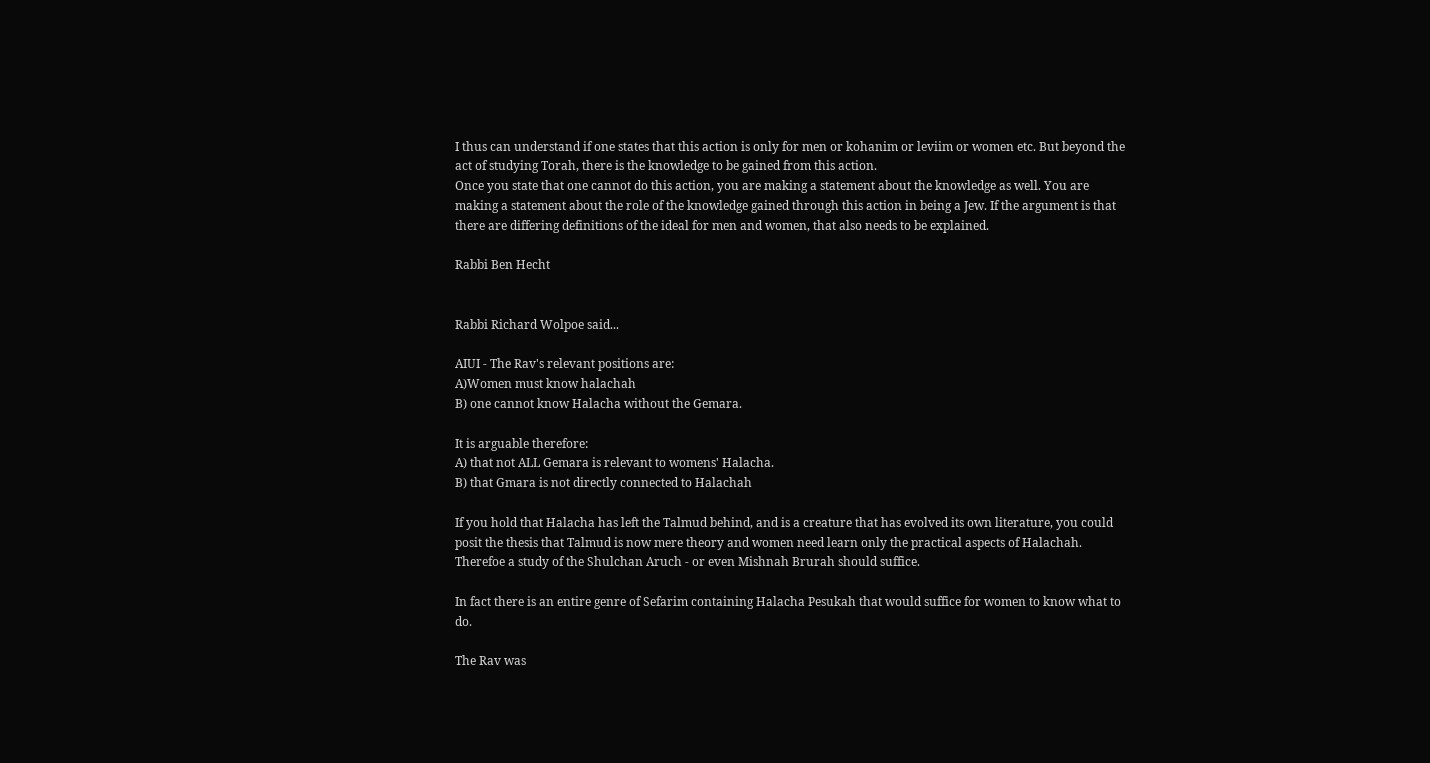I thus can understand if one states that this action is only for men or kohanim or leviim or women etc. But beyond the act of studying Torah, there is the knowledge to be gained from this action.
Once you state that one cannot do this action, you are making a statement about the knowledge as well. You are making a statement about the role of the knowledge gained through this action in being a Jew. If the argument is that there are differing definitions of the ideal for men and women, that also needs to be explained.

Rabbi Ben Hecht


Rabbi Richard Wolpoe said...

AIUI - The Rav's relevant positions are:
A)Women must know halachah
B) one cannot know Halacha without the Gemara.

It is arguable therefore:
A) that not ALL Gemara is relevant to womens' Halacha.
B) that Gmara is not directly connected to Halachah

If you hold that Halacha has left the Talmud behind, and is a creature that has evolved its own literature, you could posit the thesis that Talmud is now mere theory and women need learn only the practical aspects of Halachah. Therefoe a study of the Shulchan Aruch - or even Mishnah Brurah should suffice.

In fact there is an entire genre of Sefarim containing Halacha Pesukah that would suffice for women to know what to do.

The Rav was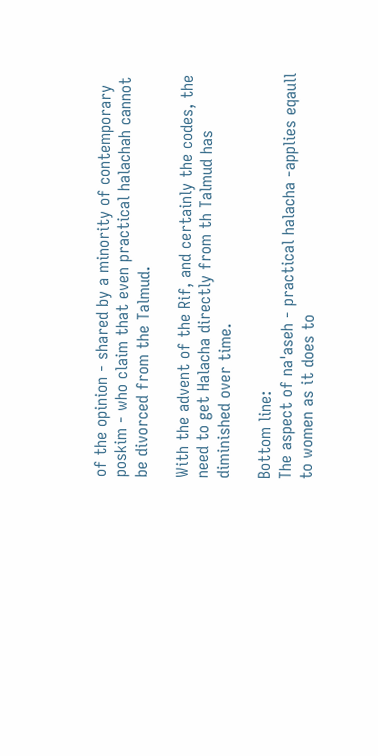of the opinion - shared by a minority of contemporary poskim - who claim that even practical halachah cannot be divorced from the Talmud.

With the advent of the Rif, and certainly the codes, the need to get Halacha directly from th Talmud has diminished over time.

Bottom line:
The aspect of na'aseh - practical halacha -applies eqaull to women as it does to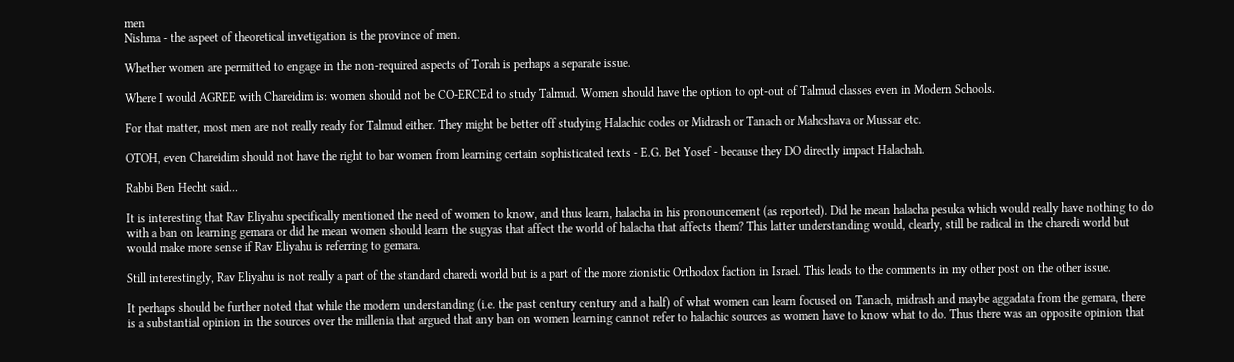men
Nishma - the aspeet of theoretical invetigation is the province of men.

Whether women are permitted to engage in the non-required aspects of Torah is perhaps a separate issue.

Where I would AGREE with Chareidim is: women should not be CO-ERCEd to study Talmud. Women should have the option to opt-out of Talmud classes even in Modern Schools.

For that matter, most men are not really ready for Talmud either. They might be better off studying Halachic codes or Midrash or Tanach or Mahcshava or Mussar etc.

OTOH, even Chareidim should not have the right to bar women from learning certain sophisticated texts - E.G. Bet Yosef - because they DO directly impact Halachah.

Rabbi Ben Hecht said...

It is interesting that Rav Eliyahu specifically mentioned the need of women to know, and thus learn, halacha in his pronouncement (as reported). Did he mean halacha pesuka which would really have nothing to do with a ban on learning gemara or did he mean women should learn the sugyas that affect the world of halacha that affects them? This latter understanding would, clearly, still be radical in the charedi world but would make more sense if Rav Eliyahu is referring to gemara.

Still interestingly, Rav Eliyahu is not really a part of the standard charedi world but is a part of the more zionistic Orthodox faction in Israel. This leads to the comments in my other post on the other issue.

It perhaps should be further noted that while the modern understanding (i.e. the past century century and a half) of what women can learn focused on Tanach, midrash and maybe aggadata from the gemara, there is a substantial opinion in the sources over the millenia that argued that any ban on women learning cannot refer to halachic sources as women have to know what to do. Thus there was an opposite opinion that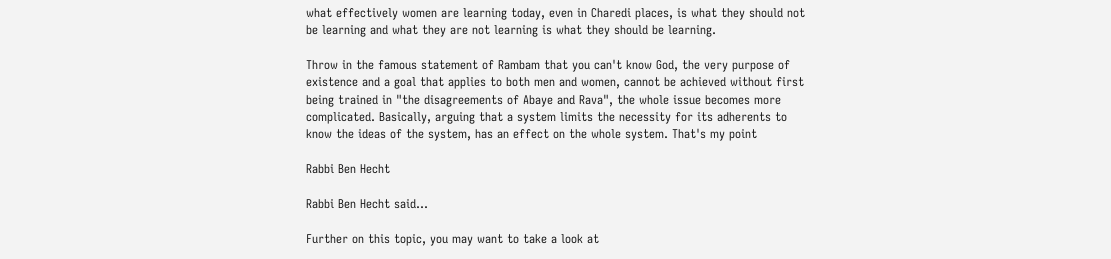what effectively women are learning today, even in Charedi places, is what they should not be learning and what they are not learning is what they should be learning.

Throw in the famous statement of Rambam that you can't know God, the very purpose of existence and a goal that applies to both men and women, cannot be achieved without first being trained in "the disagreements of Abaye and Rava", the whole issue becomes more complicated. Basically, arguing that a system limits the necessity for its adherents to know the ideas of the system, has an effect on the whole system. That's my point

Rabbi Ben Hecht

Rabbi Ben Hecht said...

Further on this topic, you may want to take a look at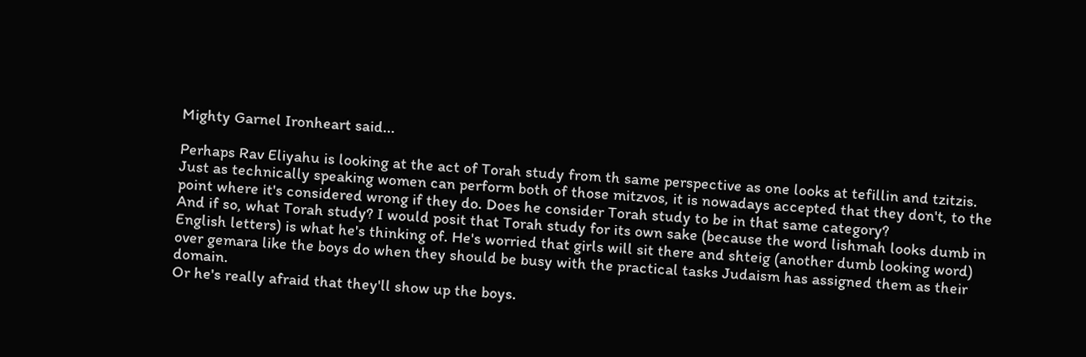Mighty Garnel Ironheart said...

Perhaps Rav Eliyahu is looking at the act of Torah study from th same perspective as one looks at tefillin and tzitzis. Just as technically speaking women can perform both of those mitzvos, it is nowadays accepted that they don't, to the point where it's considered wrong if they do. Does he consider Torah study to be in that same category?
And if so, what Torah study? I would posit that Torah study for its own sake (because the word lishmah looks dumb in English letters) is what he's thinking of. He's worried that girls will sit there and shteig (another dumb looking word) over gemara like the boys do when they should be busy with the practical tasks Judaism has assigned them as their domain.
Or he's really afraid that they'll show up the boys.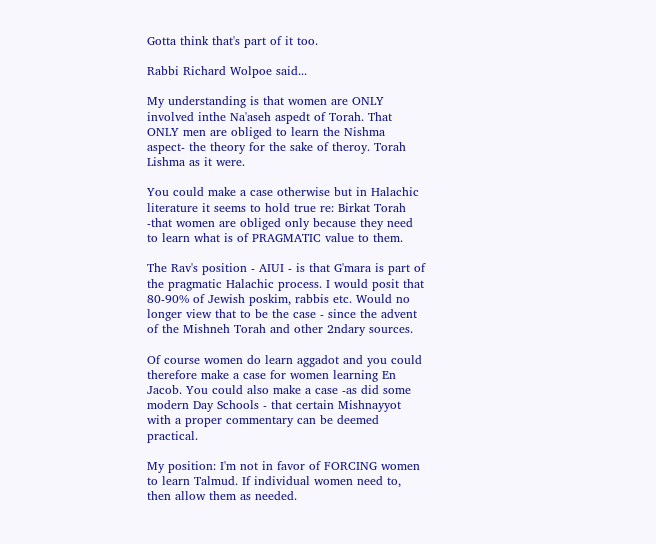Gotta think that's part of it too.

Rabbi Richard Wolpoe said...

My understanding is that women are ONLY involved inthe Na'aseh aspedt of Torah. That ONLY men are obliged to learn the Nishma aspect- the theory for the sake of theroy. Torah Lishma as it were.

You could make a case otherwise but in Halachic literature it seems to hold true re: Birkat Torah -that women are obliged only because they need to learn what is of PRAGMATIC value to them.

The Rav's position - AIUI - is that G'mara is part of the pragmatic Halachic process. I would posit that 80-90% of Jewish poskim, rabbis etc. Would no longer view that to be the case - since the advent of the Mishneh Torah and other 2ndary sources.

Of course women do learn aggadot and you could therefore make a case for women learning En Jacob. You could also make a case -as did some modern Day Schools - that certain Mishnayyot with a proper commentary can be deemed practical.

My position: I'm not in favor of FORCING women to learn Talmud. If individual women need to, then allow them as needed.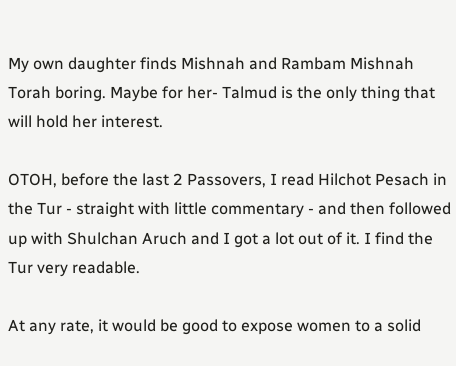My own daughter finds Mishnah and Rambam Mishnah Torah boring. Maybe for her- Talmud is the only thing that will hold her interest.

OTOH, before the last 2 Passovers, I read Hilchot Pesach in the Tur - straight with little commentary - and then followed up with Shulchan Aruch and I got a lot out of it. I find the Tur very readable.

At any rate, it would be good to expose women to a solid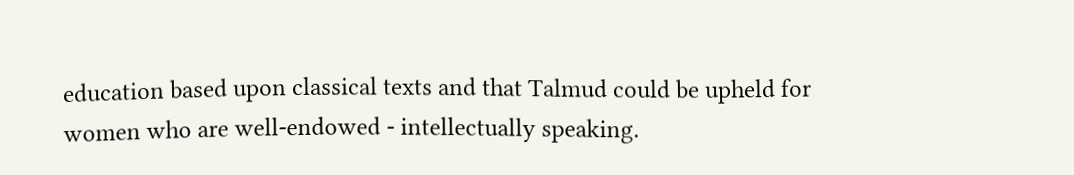education based upon classical texts and that Talmud could be upheld for women who are well-endowed - intellectually speaking.